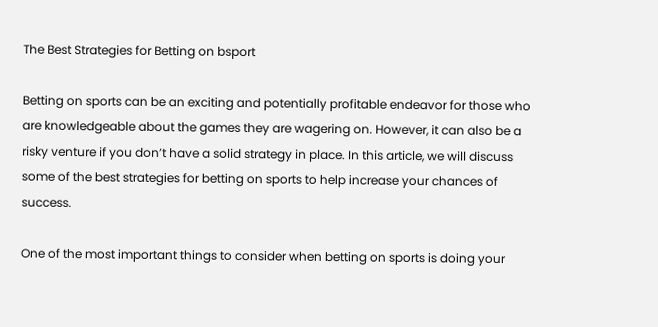The Best Strategies for Betting on bsport

Betting on sports can be an exciting and potentially profitable endeavor for those who are knowledgeable about the games they are wagering on. However, it can also be a risky venture if you don’t have a solid strategy in place. In this article, we will discuss some of the best strategies for betting on sports to help increase your chances of success.

One of the most important things to consider when betting on sports is doing your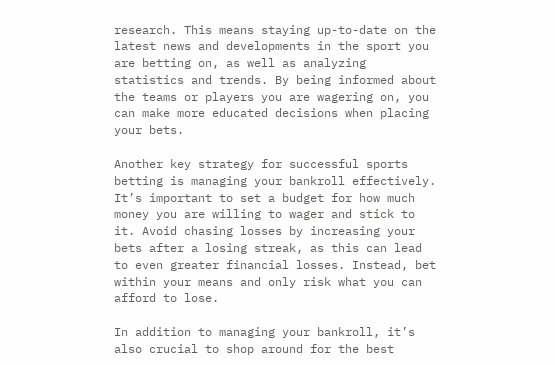research. This means staying up-to-date on the latest news and developments in the sport you are betting on, as well as analyzing statistics and trends. By being informed about the teams or players you are wagering on, you can make more educated decisions when placing your bets.

Another key strategy for successful sports betting is managing your bankroll effectively. It’s important to set a budget for how much money you are willing to wager and stick to it. Avoid chasing losses by increasing your bets after a losing streak, as this can lead to even greater financial losses. Instead, bet within your means and only risk what you can afford to lose.

In addition to managing your bankroll, it’s also crucial to shop around for the best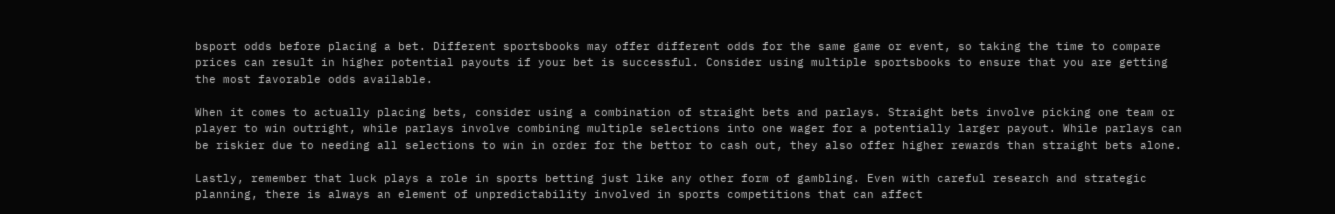bsport odds before placing a bet. Different sportsbooks may offer different odds for the same game or event, so taking the time to compare prices can result in higher potential payouts if your bet is successful. Consider using multiple sportsbooks to ensure that you are getting the most favorable odds available.

When it comes to actually placing bets, consider using a combination of straight bets and parlays. Straight bets involve picking one team or player to win outright, while parlays involve combining multiple selections into one wager for a potentially larger payout. While parlays can be riskier due to needing all selections to win in order for the bettor to cash out, they also offer higher rewards than straight bets alone.

Lastly, remember that luck plays a role in sports betting just like any other form of gambling. Even with careful research and strategic planning, there is always an element of unpredictability involved in sports competitions that can affect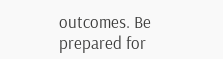outcomes. Be prepared for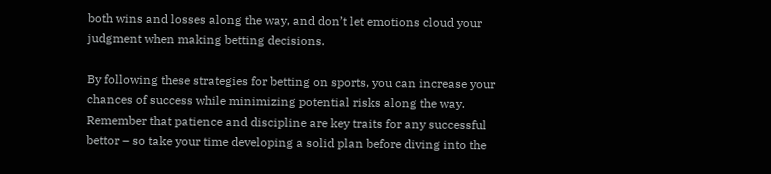both wins and losses along the way, and don’t let emotions cloud your judgment when making betting decisions.

By following these strategies for betting on sports, you can increase your chances of success while minimizing potential risks along the way. Remember that patience and discipline are key traits for any successful bettor – so take your time developing a solid plan before diving into the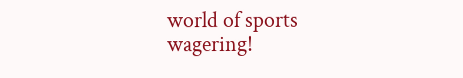world of sports wagering!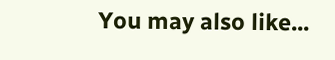You may also like...